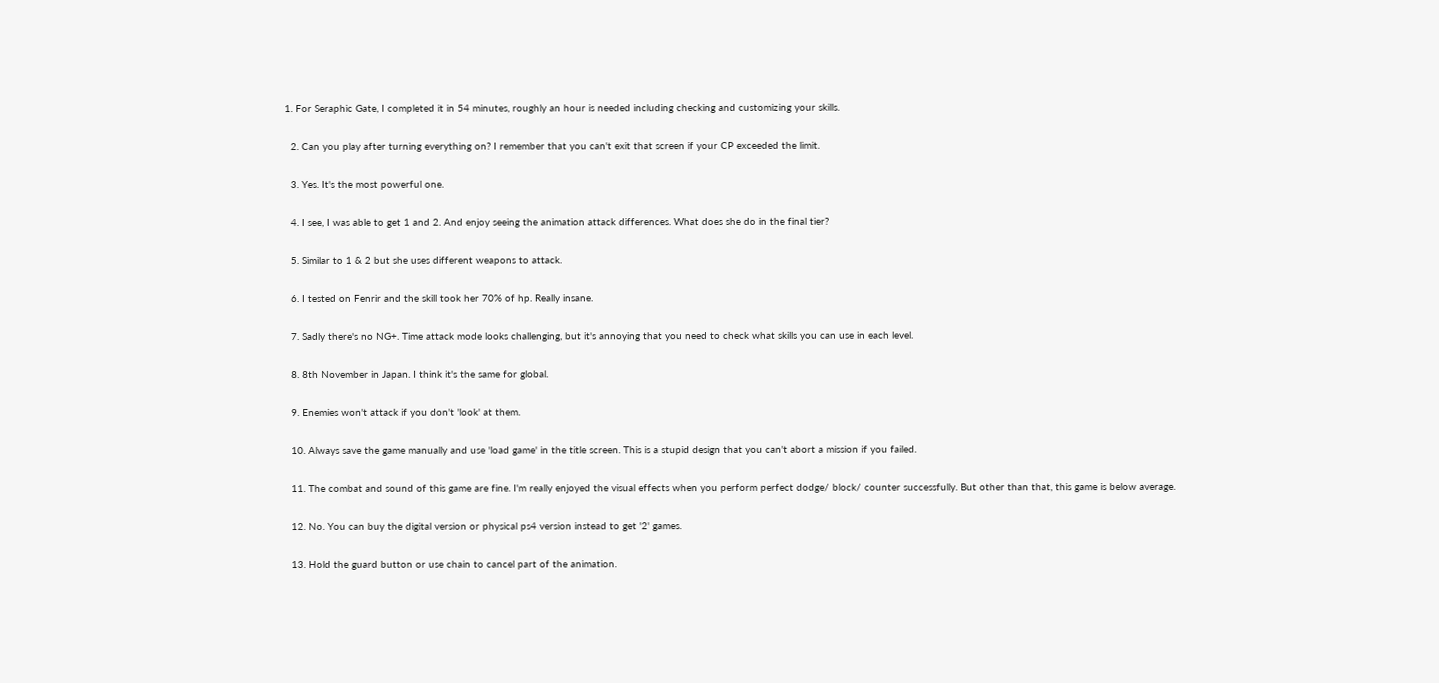1. For Seraphic Gate, I completed it in 54 minutes, roughly an hour is needed including checking and customizing your skills.

  2. Can you play after turning everything on? I remember that you can't exit that screen if your CP exceeded the limit.

  3. Yes. It's the most powerful one.

  4. I see, I was able to get 1 and 2. And enjoy seeing the animation attack differences. What does she do in the final tier?

  5. Similar to 1 & 2 but she uses different weapons to attack.

  6. I tested on Fenrir and the skill took her 70% of hp. Really insane.

  7. Sadly there's no NG+. Time attack mode looks challenging, but it's annoying that you need to check what skills you can use in each level.

  8. 8th November in Japan. I think it's the same for global.

  9. Enemies won't attack if you don't 'look' at them.

  10. Always save the game manually and use 'load game' in the title screen. This is a stupid design that you can't abort a mission if you failed.

  11. The combat and sound of this game are fine. I'm really enjoyed the visual effects when you perform perfect dodge/ block/ counter successfully. But other than that, this game is below average.

  12. No. You can buy the digital version or physical ps4 version instead to get '2' games.

  13. Hold the guard button or use chain to cancel part of the animation.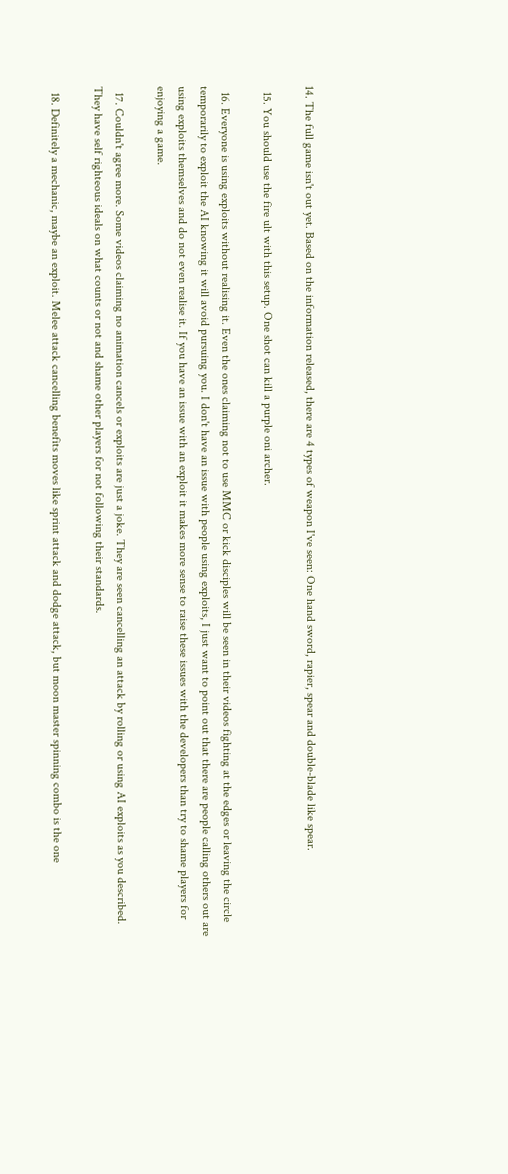14. The full game isn't out yet. Based on the information released, there are 4 types of weapon I've seen: One hand sword, rapier, spear and double-blade like spear.

  15. You should use the fire ult with this setup. One shot can kill a purple oni archer.

  16. Everyone is using exploits without realising it. Even the ones claiming not to use MMC or kick disciples will be seen in their videos fighting at the edges or leaving the circle temporarily to exploit the AI knowing it will avoid pursuing you. I don't have an issue with people using exploits, I just want to point out that there are people calling others out are using exploits themselves and do not even realise it. If you have an issue with an exploit it makes more sense to raise these issues with the developers than try to shame players for enjoying a game.

  17. Couldn't agree more. Some videos claiming no animation cancels or exploits are just a joke. They are seen cancelling an attack by rolling or using AI exploits as you described. They have self righteous ideals on what counts or not and shame other players for not following their standards.

  18. Definitely a mechanic, maybe an exploit. Melee attack cancelling benefits moves like sprint attack and dodge attack, but moon master spinning combo is the one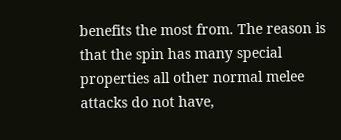benefits the most from. The reason is that the spin has many special properties all other normal melee attacks do not have,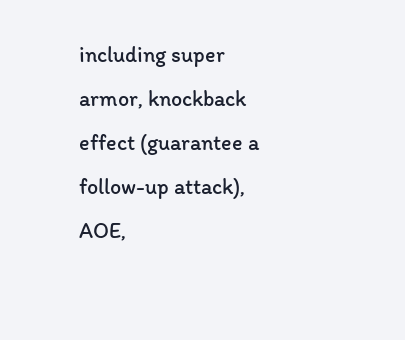including super armor, knockback effect (guarantee a follow-up attack), AOE,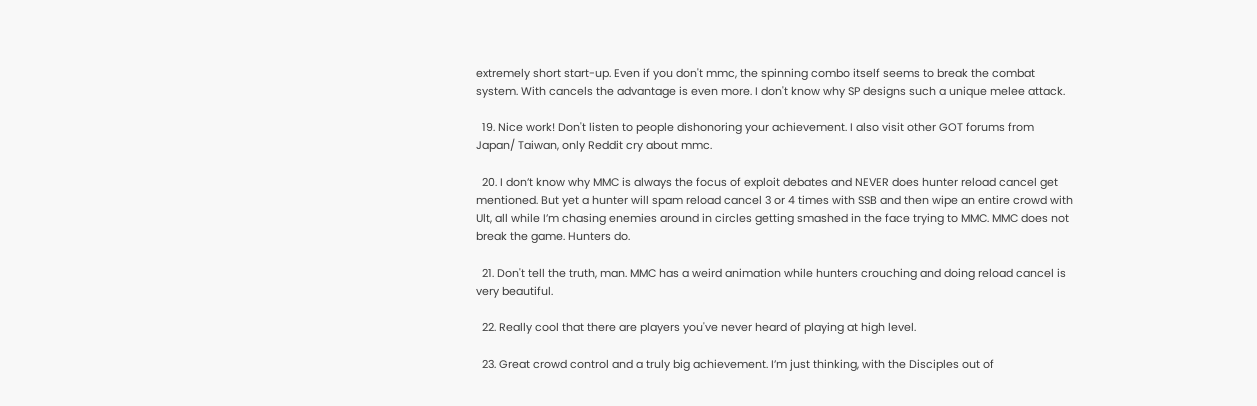extremely short start-up. Even if you don't mmc, the spinning combo itself seems to break the combat system. With cancels the advantage is even more. I don't know why SP designs such a unique melee attack.

  19. Nice work! Don't listen to people dishonoring your achievement. I also visit other GOT forums from Japan/ Taiwan, only Reddit cry about mmc.

  20. I don’t know why MMC is always the focus of exploit debates and NEVER does hunter reload cancel get mentioned. But yet a hunter will spam reload cancel 3 or 4 times with SSB and then wipe an entire crowd with Ult, all while I’m chasing enemies around in circles getting smashed in the face trying to MMC. MMC does not break the game. Hunters do.

  21. Don't tell the truth, man. MMC has a weird animation while hunters crouching and doing reload cancel is very beautiful.

  22. Really cool that there are players you've never heard of playing at high level.

  23. Great crowd control and a truly big achievement. I’m just thinking, with the Disciples out of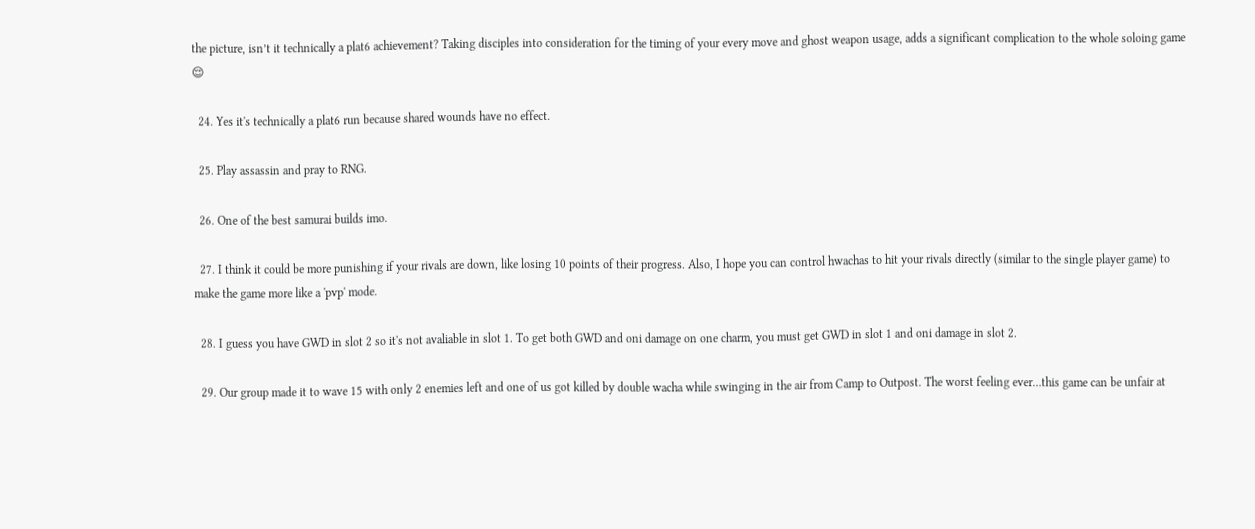the picture, isn’t it technically a plat6 achievement? Taking disciples into consideration for the timing of your every move and ghost weapon usage, adds a significant complication to the whole soloing game 😌

  24. Yes it's technically a plat6 run because shared wounds have no effect.

  25. Play assassin and pray to RNG.

  26. One of the best samurai builds imo.

  27. I think it could be more punishing if your rivals are down, like losing 10 points of their progress. Also, I hope you can control hwachas to hit your rivals directly (similar to the single player game) to make the game more like a 'pvp' mode.

  28. I guess you have GWD in slot 2 so it's not avaliable in slot 1. To get both GWD and oni damage on one charm, you must get GWD in slot 1 and oni damage in slot 2.

  29. Our group made it to wave 15 with only 2 enemies left and one of us got killed by double wacha while swinging in the air from Camp to Outpost. The worst feeling ever…this game can be unfair at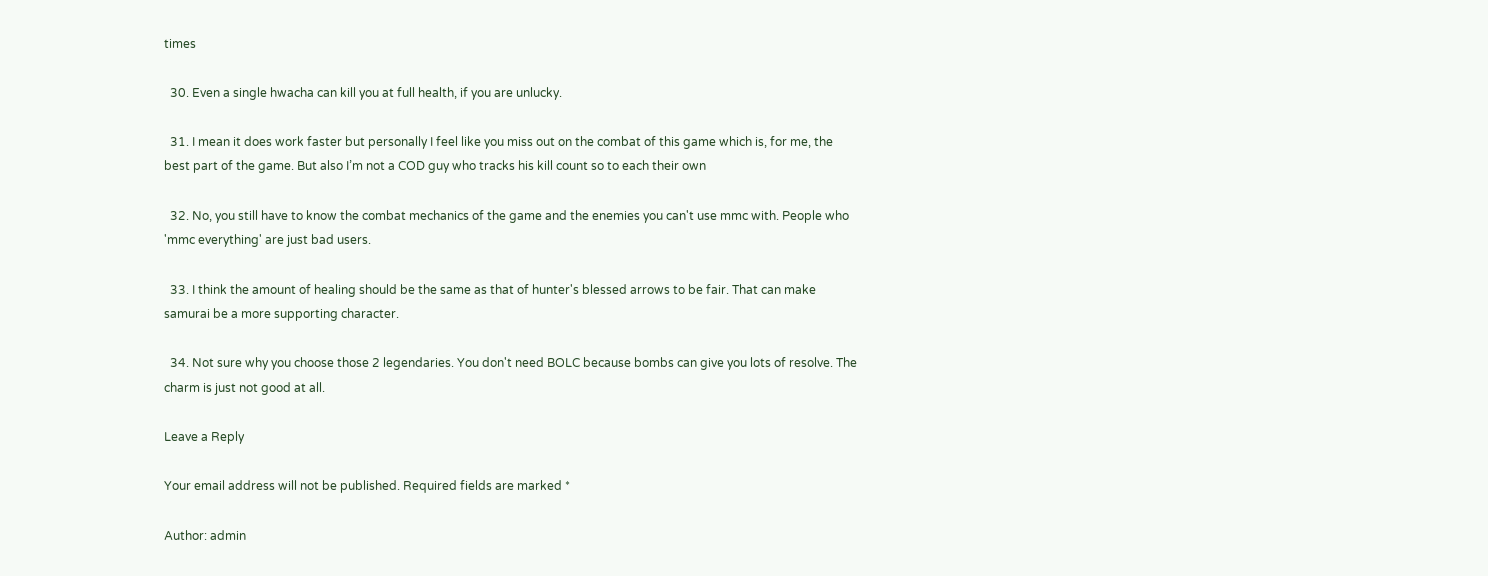times

  30. Even a single hwacha can kill you at full health, if you are unlucky.

  31. I mean it does work faster but personally I feel like you miss out on the combat of this game which is, for me, the best part of the game. But also I’m not a COD guy who tracks his kill count so to each their own

  32. No, you still have to know the combat mechanics of the game and the enemies you can't use mmc with. People who 'mmc everything' are just bad users.

  33. I think the amount of healing should be the same as that of hunter's blessed arrows to be fair. That can make samurai be a more supporting character.

  34. Not sure why you choose those 2 legendaries. You don't need BOLC because bombs can give you lots of resolve. The charm is just not good at all.

Leave a Reply

Your email address will not be published. Required fields are marked *

Author: admin